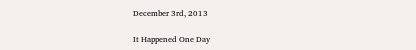December 3rd, 2013

It Happened One Day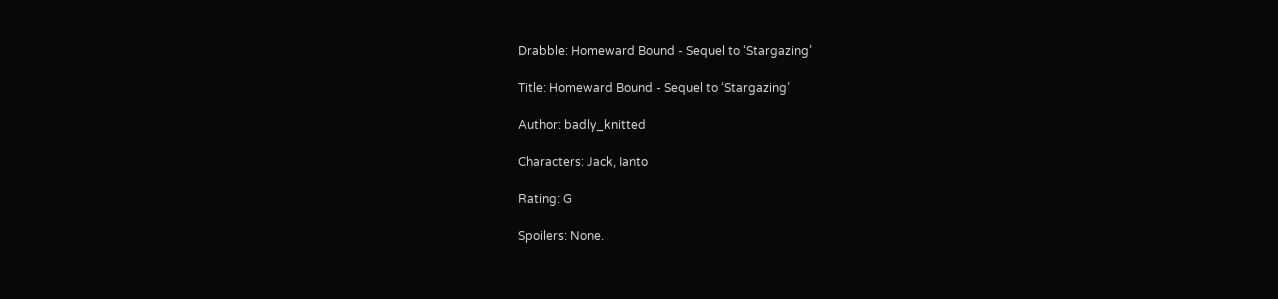Drabble: Homeward Bound - Sequel to ‘Stargazing’

Title: Homeward Bound - Sequel to ‘Stargazing’

Author: badly_knitted

Characters: Jack, Ianto

Rating: G

Spoilers: None.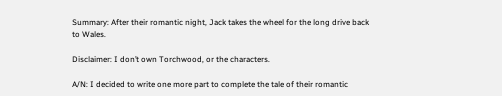Summary: After their romantic night, Jack takes the wheel for the long drive back to Wales.

Disclaimer: I don’t own Torchwood, or the characters.

A/N: I decided to write one more part to complete the tale of their romantic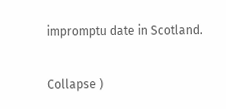impromptu date in Scotland.

Collapse )